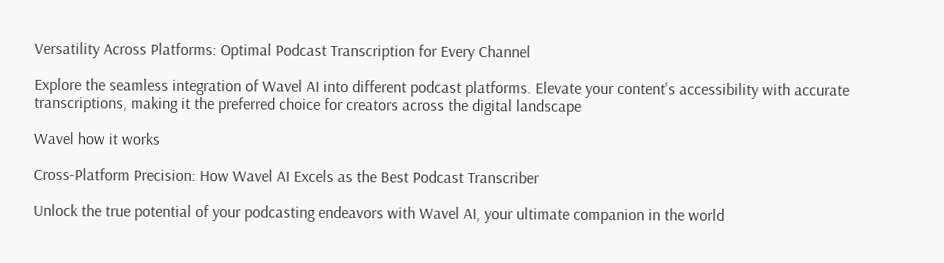Versatility Across Platforms: Optimal Podcast Transcription for Every Channel

Explore the seamless integration of Wavel AI into different podcast platforms. Elevate your content's accessibility with accurate transcriptions, making it the preferred choice for creators across the digital landscape

Wavel how it works

Cross-Platform Precision: How Wavel AI Excels as the Best Podcast Transcriber

Unlock the true potential of your podcasting endeavors with Wavel AI, your ultimate companion in the world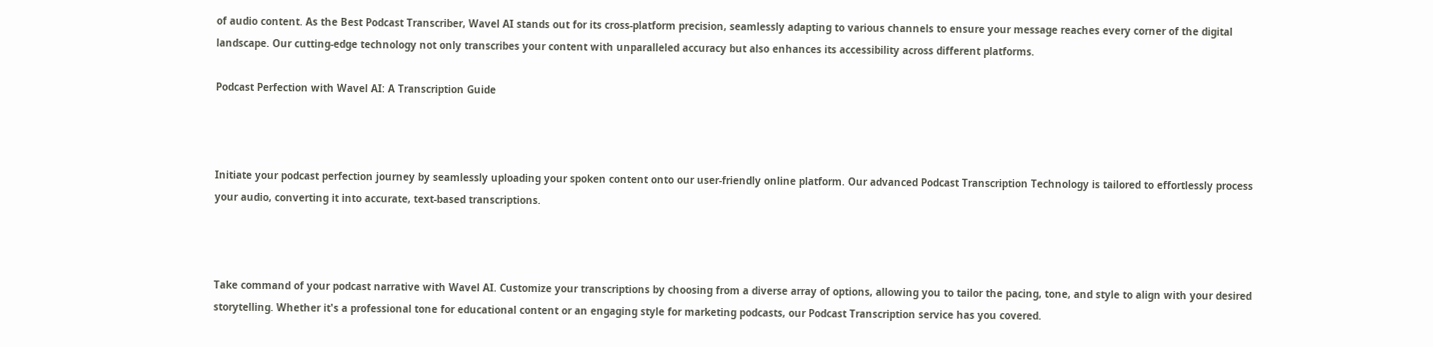of audio content. As the Best Podcast Transcriber, Wavel AI stands out for its cross-platform precision, seamlessly adapting to various channels to ensure your message reaches every corner of the digital landscape. Our cutting-edge technology not only transcribes your content with unparalleled accuracy but also enhances its accessibility across different platforms.

Podcast Perfection with Wavel AI: A Transcription Guide



Initiate your podcast perfection journey by seamlessly uploading your spoken content onto our user-friendly online platform. Our advanced Podcast Transcription Technology is tailored to effortlessly process your audio, converting it into accurate, text-based transcriptions.



Take command of your podcast narrative with Wavel AI. Customize your transcriptions by choosing from a diverse array of options, allowing you to tailor the pacing, tone, and style to align with your desired storytelling. Whether it's a professional tone for educational content or an engaging style for marketing podcasts, our Podcast Transcription service has you covered.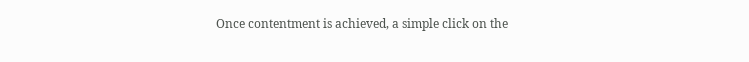Once contentment is achieved, a simple click on the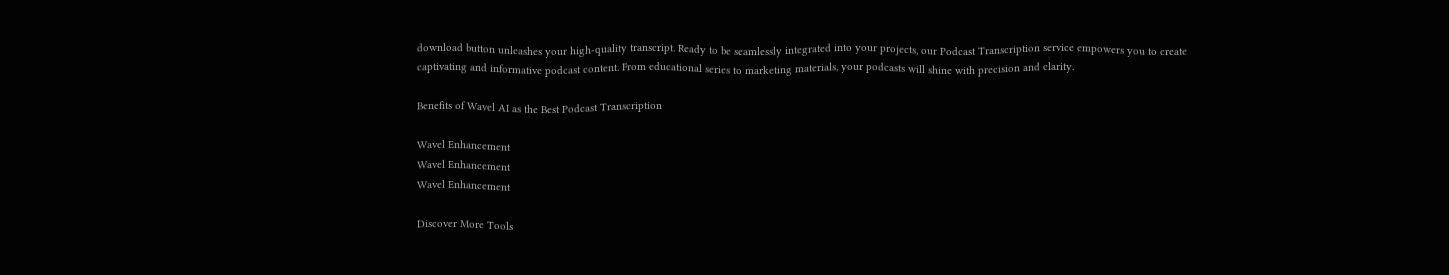download button unleashes your high-quality transcript. Ready to be seamlessly integrated into your projects, our Podcast Transcription service empowers you to create captivating and informative podcast content. From educational series to marketing materials, your podcasts will shine with precision and clarity.

Benefits of Wavel AI as the Best Podcast Transcription

Wavel Enhancement
Wavel Enhancement
Wavel Enhancement

Discover More Tools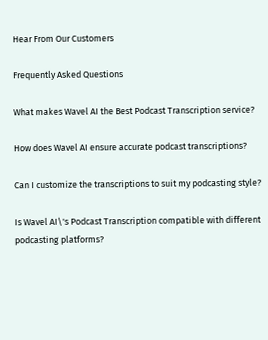Hear From Our Customers

Frequently Asked Questions

What makes Wavel AI the Best Podcast Transcription service?

How does Wavel AI ensure accurate podcast transcriptions?

Can I customize the transcriptions to suit my podcasting style?

Is Wavel AI\'s Podcast Transcription compatible with different podcasting platforms?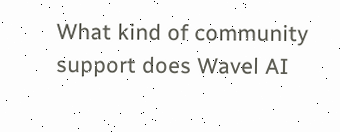What kind of community support does Wavel AI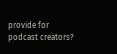provide for podcast creators?